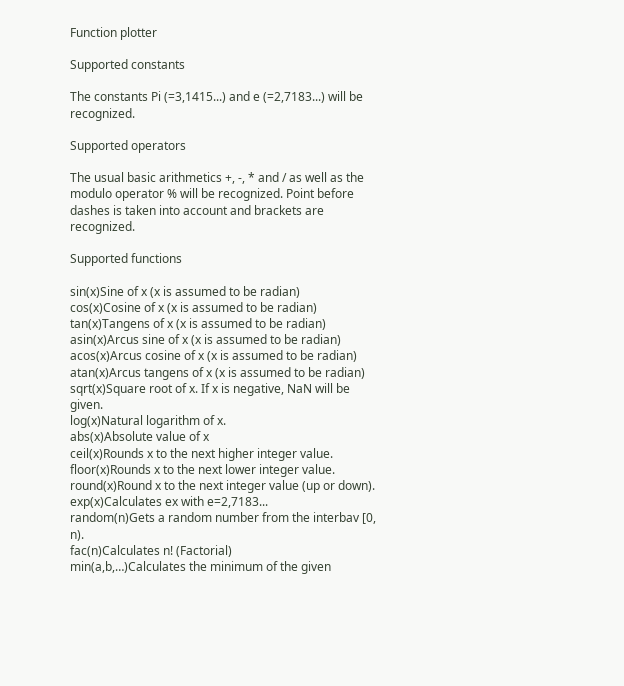Function plotter

Supported constants

The constants Pi (=3,1415...) and e (=2,7183...) will be recognized.

Supported operators

The usual basic arithmetics +, -, * and / as well as the modulo operator % will be recognized. Point before dashes is taken into account and brackets are recognized.

Supported functions

sin(x)Sine of x (x is assumed to be radian)
cos(x)Cosine of x (x is assumed to be radian)
tan(x)Tangens of x (x is assumed to be radian)
asin(x)Arcus sine of x (x is assumed to be radian)
acos(x)Arcus cosine of x (x is assumed to be radian)
atan(x)Arcus tangens of x (x is assumed to be radian)
sqrt(x)Square root of x. If x is negative, NaN will be given.
log(x)Natural logarithm of x.
abs(x)Absolute value of x
ceil(x)Rounds x to the next higher integer value.
floor(x)Rounds x to the next lower integer value.
round(x)Round x to the next integer value (up or down).
exp(x)Calculates ex with e=2,7183...
random(n)Gets a random number from the interbav [0, n).
fac(n)Calculates n! (Factorial)
min(a,b,…)Calculates the minimum of the given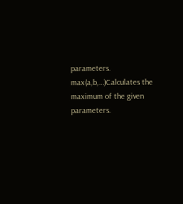parameters.
max(a,b,…)Calculates the maximum of the given parameters.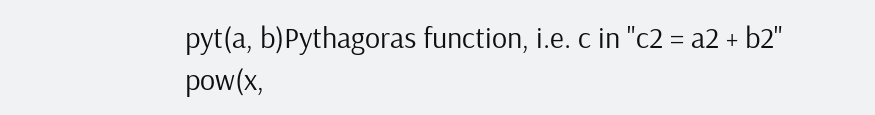pyt(a, b)Pythagoras function, i.e. c in "c2 = a2 + b2"
pow(x,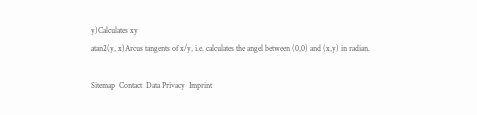y)Calculates xy
atan2(y, x)Arcus tangents of x/y, i.e. calculates the angel between (0,0) and (x,y) in radian.

Sitemap  Contact  Data Privacy  Imprint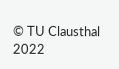© TU Clausthal 2022